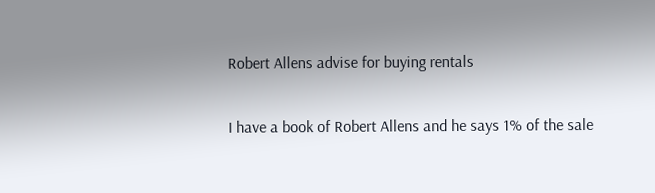Robert Allens advise for buying rentals

I have a book of Robert Allens and he says 1% of the sale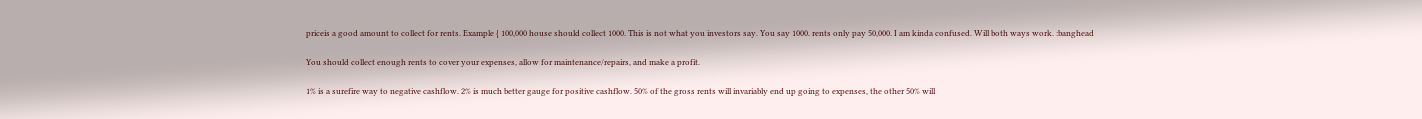priceis a good amount to collect for rents. Example { 100,000 house should collect 1000. This is not what you investors say. You say 1000. rents only pay 50,000. I am kinda confused. Will both ways work. :banghead

You should collect enough rents to cover your expenses, allow for maintenance/repairs, and make a profit.

1% is a surefire way to negative cashflow. 2% is much better gauge for positive cashflow. 50% of the gross rents will invariably end up going to expenses, the other 50% will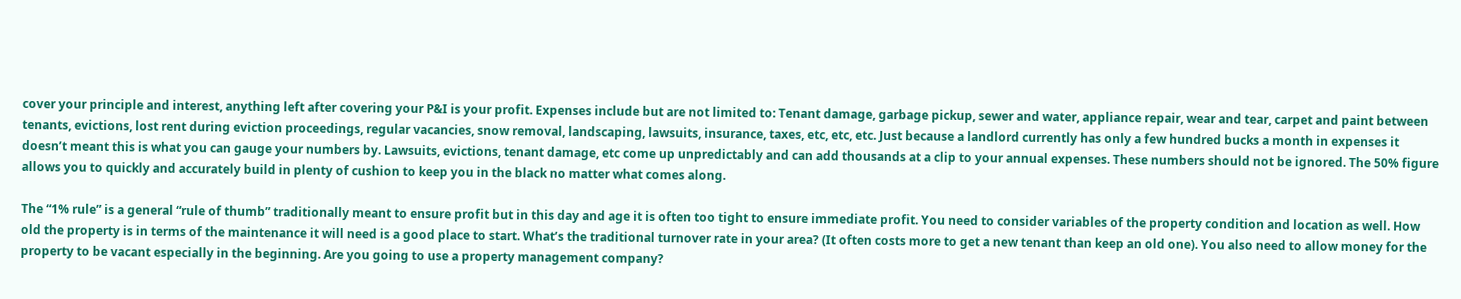cover your principle and interest, anything left after covering your P&I is your profit. Expenses include but are not limited to: Tenant damage, garbage pickup, sewer and water, appliance repair, wear and tear, carpet and paint between tenants, evictions, lost rent during eviction proceedings, regular vacancies, snow removal, landscaping, lawsuits, insurance, taxes, etc, etc, etc. Just because a landlord currently has only a few hundred bucks a month in expenses it doesn’t meant this is what you can gauge your numbers by. Lawsuits, evictions, tenant damage, etc come up unpredictably and can add thousands at a clip to your annual expenses. These numbers should not be ignored. The 50% figure allows you to quickly and accurately build in plenty of cushion to keep you in the black no matter what comes along.

The “1% rule” is a general “rule of thumb” traditionally meant to ensure profit but in this day and age it is often too tight to ensure immediate profit. You need to consider variables of the property condition and location as well. How old the property is in terms of the maintenance it will need is a good place to start. What’s the traditional turnover rate in your area? (It often costs more to get a new tenant than keep an old one). You also need to allow money for the property to be vacant especially in the beginning. Are you going to use a property management company?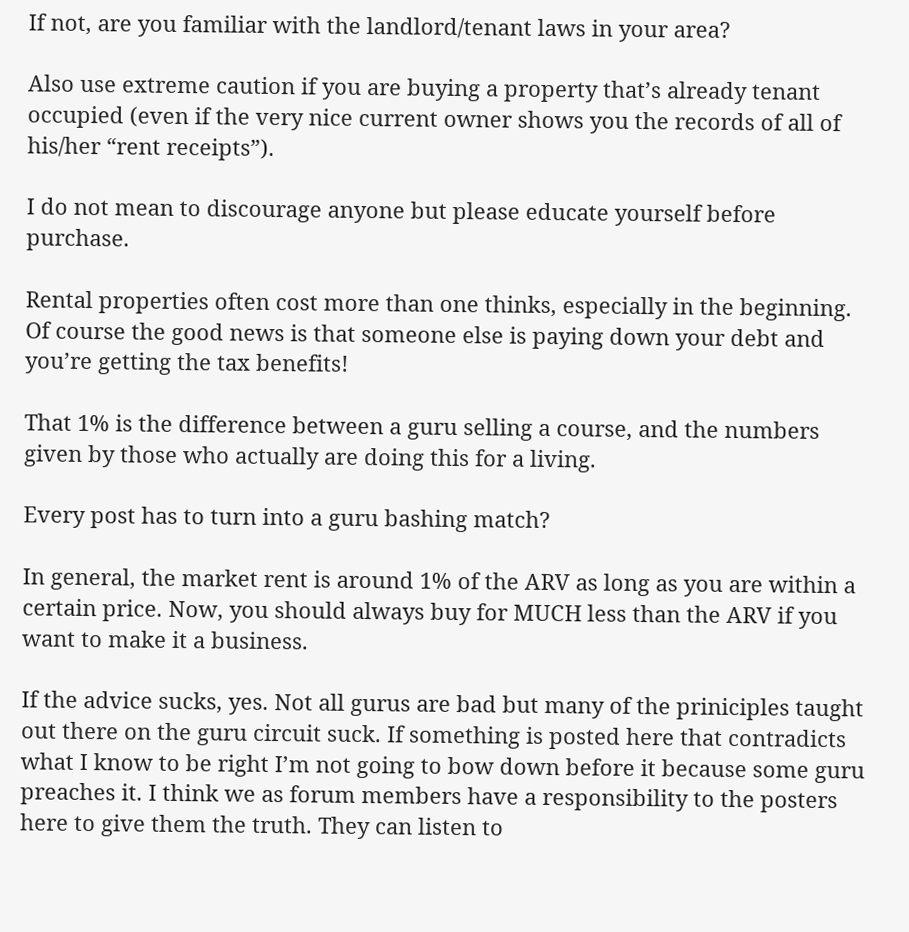If not, are you familiar with the landlord/tenant laws in your area?

Also use extreme caution if you are buying a property that’s already tenant occupied (even if the very nice current owner shows you the records of all of his/her “rent receipts”).

I do not mean to discourage anyone but please educate yourself before purchase.

Rental properties often cost more than one thinks, especially in the beginning. Of course the good news is that someone else is paying down your debt and you’re getting the tax benefits!

That 1% is the difference between a guru selling a course, and the numbers given by those who actually are doing this for a living.

Every post has to turn into a guru bashing match?

In general, the market rent is around 1% of the ARV as long as you are within a certain price. Now, you should always buy for MUCH less than the ARV if you want to make it a business.

If the advice sucks, yes. Not all gurus are bad but many of the priniciples taught out there on the guru circuit suck. If something is posted here that contradicts what I know to be right I’m not going to bow down before it because some guru preaches it. I think we as forum members have a responsibility to the posters here to give them the truth. They can listen to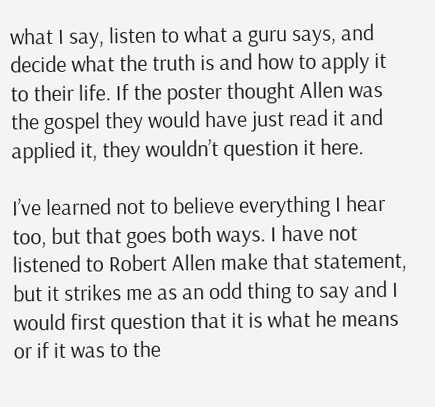what I say, listen to what a guru says, and decide what the truth is and how to apply it to their life. If the poster thought Allen was the gospel they would have just read it and applied it, they wouldn’t question it here.

I’ve learned not to believe everything I hear too, but that goes both ways. I have not listened to Robert Allen make that statement, but it strikes me as an odd thing to say and I would first question that it is what he means or if it was to the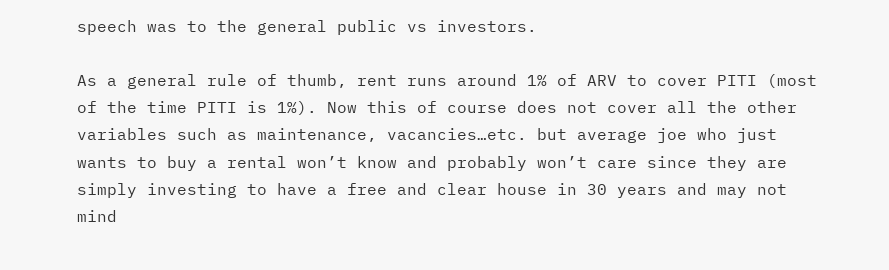speech was to the general public vs investors.

As a general rule of thumb, rent runs around 1% of ARV to cover PITI (most of the time PITI is 1%). Now this of course does not cover all the other variables such as maintenance, vacancies…etc. but average joe who just wants to buy a rental won’t know and probably won’t care since they are simply investing to have a free and clear house in 30 years and may not mind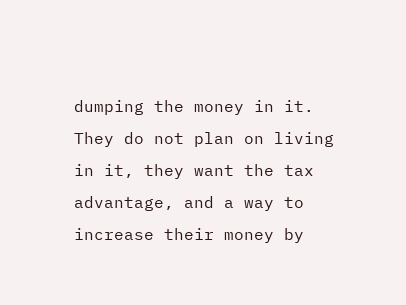dumping the money in it. They do not plan on living in it, they want the tax advantage, and a way to increase their money by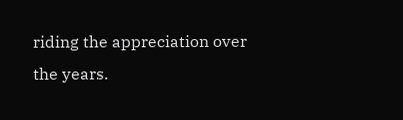riding the appreciation over the years.